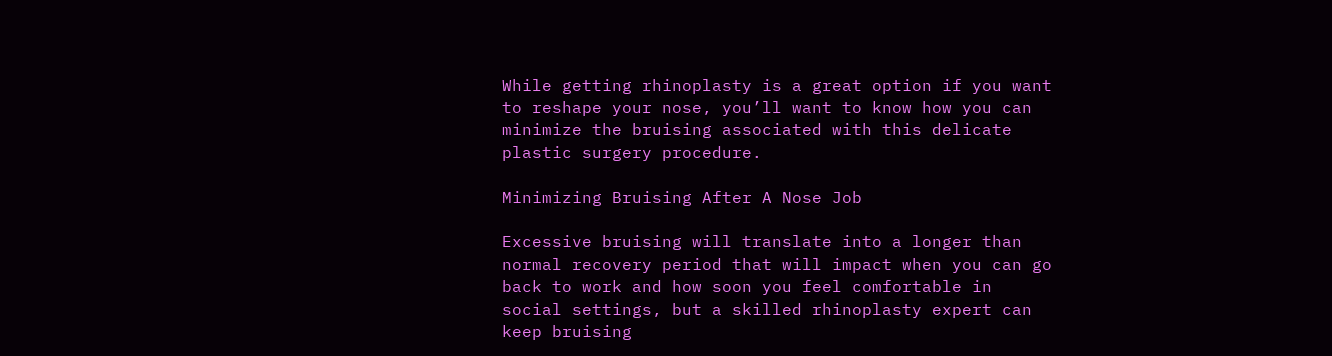While getting rhinoplasty is a great option if you want to reshape your nose, you’ll want to know how you can minimize the bruising associated with this delicate plastic surgery procedure.

Minimizing Bruising After A Nose Job

Excessive bruising will translate into a longer than normal recovery period that will impact when you can go back to work and how soon you feel comfortable in social settings, but a skilled rhinoplasty expert can keep bruising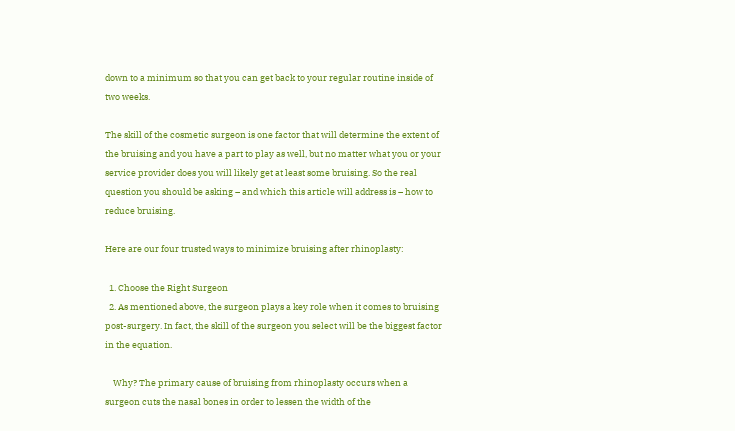down to a minimum so that you can get back to your regular routine inside of two weeks.

The skill of the cosmetic surgeon is one factor that will determine the extent of the bruising and you have a part to play as well, but no matter what you or your service provider does you will likely get at least some bruising. So the real question you should be asking – and which this article will address is – how to reduce bruising.

Here are our four trusted ways to minimize bruising after rhinoplasty:

  1. Choose the Right Surgeon
  2. As mentioned above, the surgeon plays a key role when it comes to bruising post-surgery. In fact, the skill of the surgeon you select will be the biggest factor in the equation.

    Why? The primary cause of bruising from rhinoplasty occurs when a surgeon cuts the nasal bones in order to lessen the width of the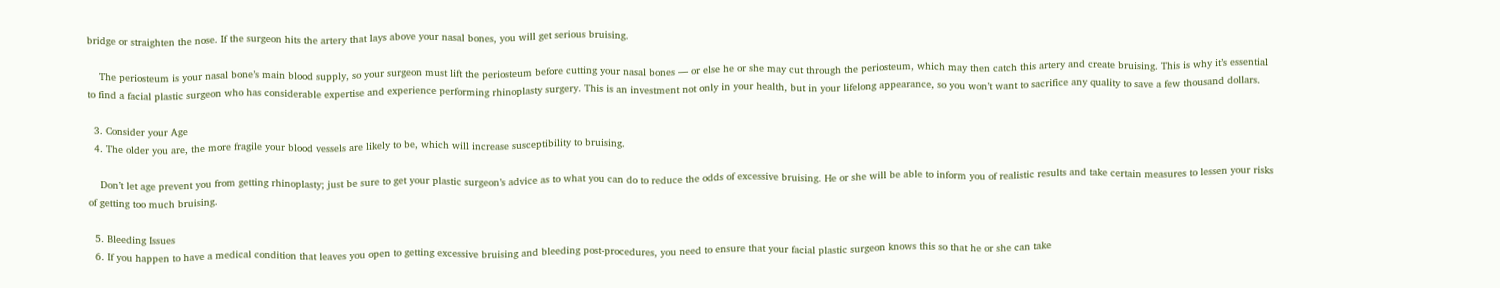bridge or straighten the nose. If the surgeon hits the artery that lays above your nasal bones, you will get serious bruising.

    The periosteum is your nasal bone’s main blood supply, so your surgeon must lift the periosteum before cutting your nasal bones — or else he or she may cut through the periosteum, which may then catch this artery and create bruising. This is why it’s essential to find a facial plastic surgeon who has considerable expertise and experience performing rhinoplasty surgery. This is an investment not only in your health, but in your lifelong appearance, so you won’t want to sacrifice any quality to save a few thousand dollars.

  3. Consider your Age
  4. The older you are, the more fragile your blood vessels are likely to be, which will increase susceptibility to bruising.

    Don’t let age prevent you from getting rhinoplasty; just be sure to get your plastic surgeon’s advice as to what you can do to reduce the odds of excessive bruising. He or she will be able to inform you of realistic results and take certain measures to lessen your risks of getting too much bruising.

  5. Bleeding Issues
  6. If you happen to have a medical condition that leaves you open to getting excessive bruising and bleeding post-procedures, you need to ensure that your facial plastic surgeon knows this so that he or she can take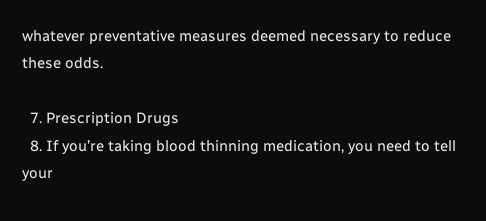whatever preventative measures deemed necessary to reduce these odds.

  7. Prescription Drugs
  8. If you’re taking blood thinning medication, you need to tell your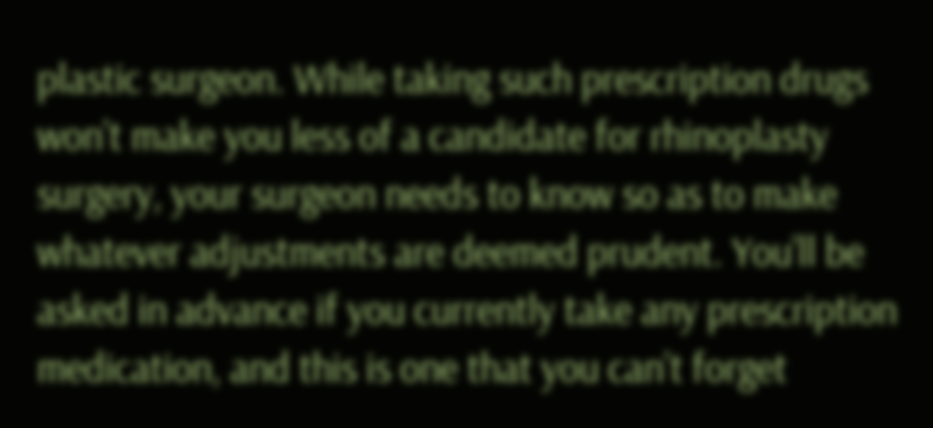plastic surgeon. While taking such prescription drugs won’t make you less of a candidate for rhinoplasty surgery, your surgeon needs to know so as to make whatever adjustments are deemed prudent. You’ll be asked in advance if you currently take any prescription medication, and this is one that you can’t forget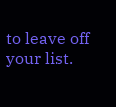to leave off your list.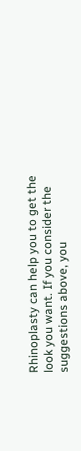Rhinoplasty can help you to get the look you want. If you consider the suggestions above, you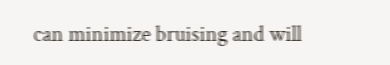can minimize bruising and will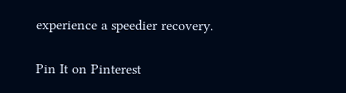experience a speedier recovery.

Pin It on Pinterest